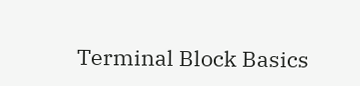Terminal Block Basics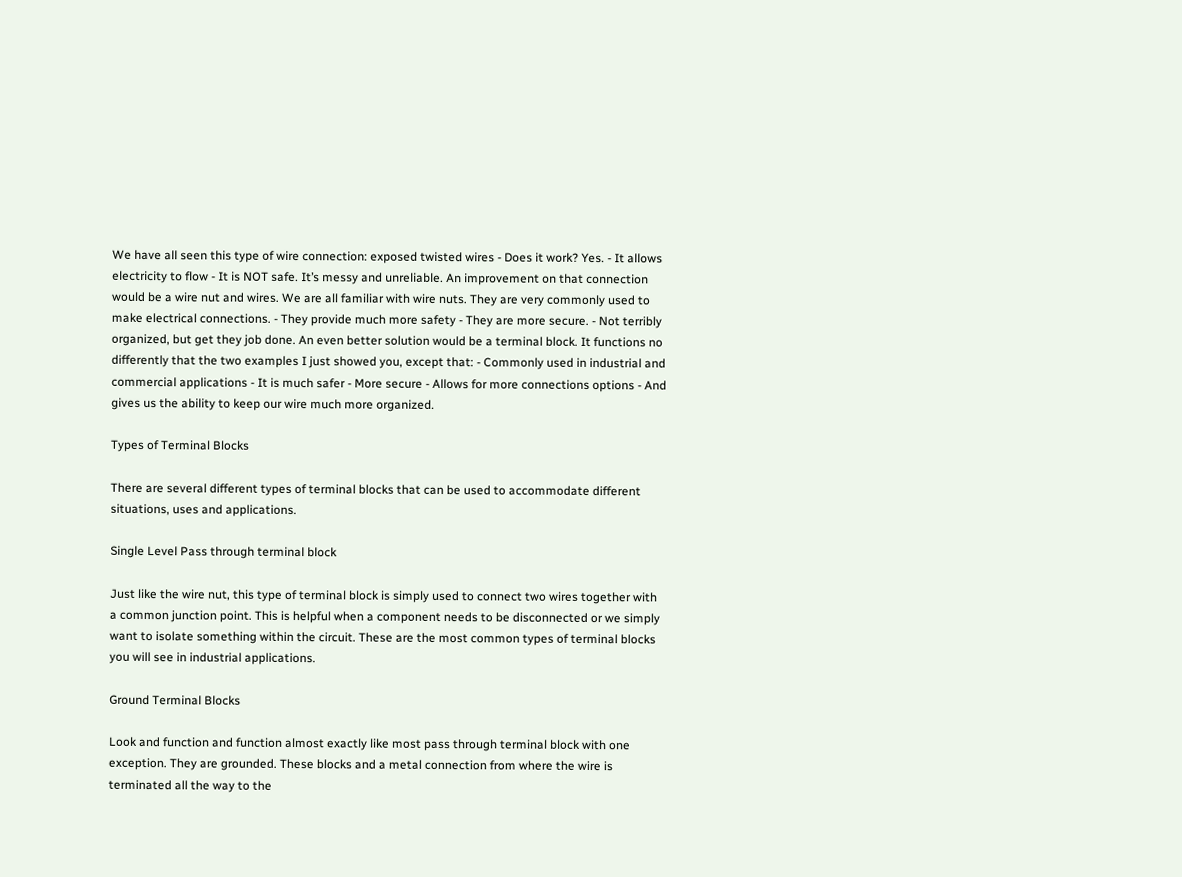We have all seen this type of wire connection: exposed twisted wires - Does it work? Yes. - It allows electricity to flow - It is NOT safe. It’s messy and unreliable. An improvement on that connection would be a wire nut and wires. We are all familiar with wire nuts. They are very commonly used to make electrical connections. - They provide much more safety - They are more secure. - Not terribly organized, but get they job done. An even better solution would be a terminal block. It functions no differently that the two examples I just showed you, except that: - Commonly used in industrial and commercial applications - It is much safer - More secure - Allows for more connections options - And gives us the ability to keep our wire much more organized.

Types of Terminal Blocks

There are several different types of terminal blocks that can be used to accommodate different situations, uses and applications.

Single Level Pass through terminal block

Just like the wire nut, this type of terminal block is simply used to connect two wires together with a common junction point. This is helpful when a component needs to be disconnected or we simply want to isolate something within the circuit. These are the most common types of terminal blocks you will see in industrial applications.

Ground Terminal Blocks

Look and function and function almost exactly like most pass through terminal block with one exception. They are grounded. These blocks and a metal connection from where the wire is terminated all the way to the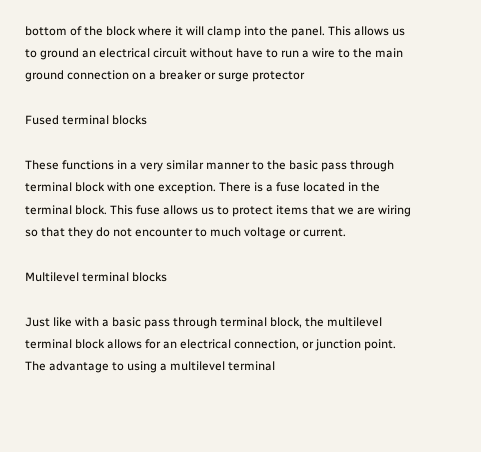bottom of the block where it will clamp into the panel. This allows us to ground an electrical circuit without have to run a wire to the main ground connection on a breaker or surge protector

Fused terminal blocks

These functions in a very similar manner to the basic pass through terminal block with one exception. There is a fuse located in the terminal block. This fuse allows us to protect items that we are wiring so that they do not encounter to much voltage or current.

Multilevel terminal blocks

Just like with a basic pass through terminal block, the multilevel terminal block allows for an electrical connection, or junction point. The advantage to using a multilevel terminal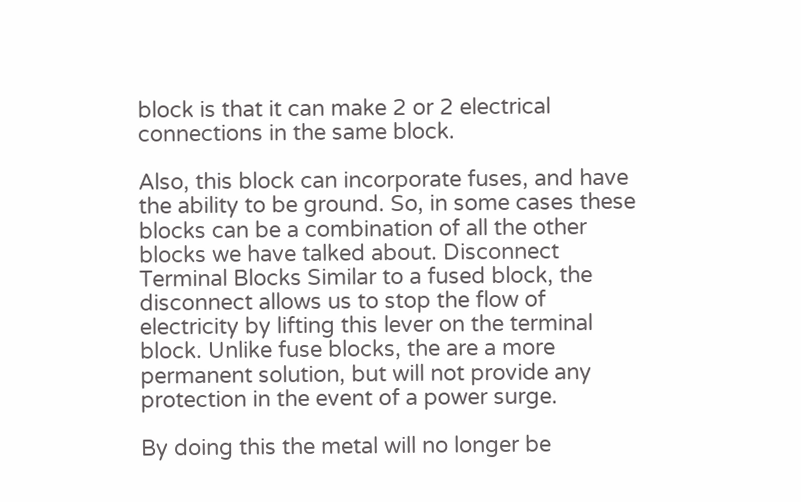block is that it can make 2 or 2 electrical connections in the same block.

Also, this block can incorporate fuses, and have the ability to be ground. So, in some cases these blocks can be a combination of all the other blocks we have talked about. Disconnect Terminal Blocks Similar to a fused block, the disconnect allows us to stop the flow of electricity by lifting this lever on the terminal block. Unlike fuse blocks, the are a more permanent solution, but will not provide any protection in the event of a power surge.

By doing this the metal will no longer be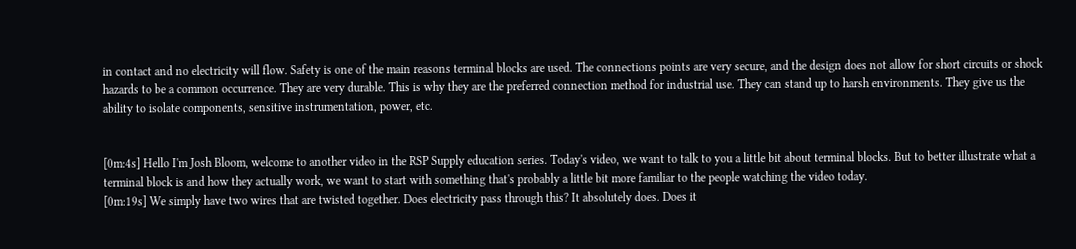in contact and no electricity will flow. Safety is one of the main reasons terminal blocks are used. The connections points are very secure, and the design does not allow for short circuits or shock hazards to be a common occurrence. They are very durable. This is why they are the preferred connection method for industrial use. They can stand up to harsh environments. They give us the ability to isolate components, sensitive instrumentation, power, etc.


[0m:4s] Hello I'm Josh Bloom, welcome to another video in the RSP Supply education series. Today's video, we want to talk to you a little bit about terminal blocks. But to better illustrate what a terminal block is and how they actually work, we want to start with something that's probably a little bit more familiar to the people watching the video today.
[0m:19s] We simply have two wires that are twisted together. Does electricity pass through this? It absolutely does. Does it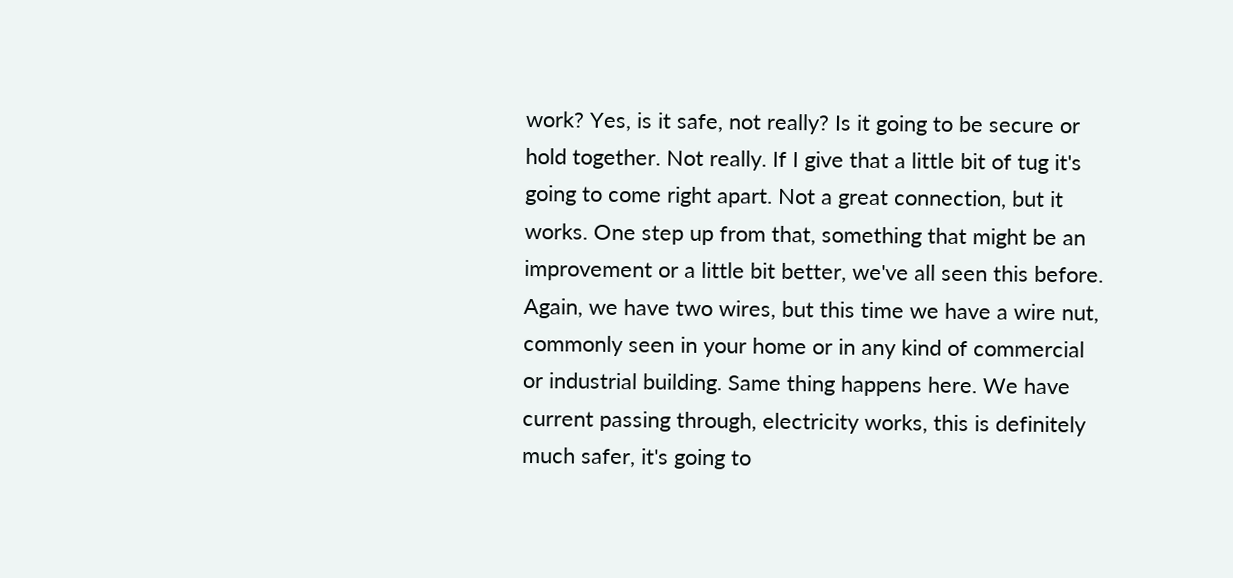work? Yes, is it safe, not really? Is it going to be secure or hold together. Not really. If I give that a little bit of tug it's going to come right apart. Not a great connection, but it works. One step up from that, something that might be an improvement or a little bit better, we've all seen this before. Again, we have two wires, but this time we have a wire nut, commonly seen in your home or in any kind of commercial or industrial building. Same thing happens here. We have current passing through, electricity works, this is definitely much safer, it's going to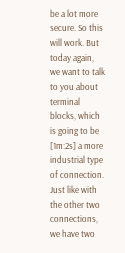be a lot more secure. So this will work. But today again, we want to talk to you about terminal blocks, which is going to be
[1m:2s] a more industrial type of connection. Just like with the other two connections, we have two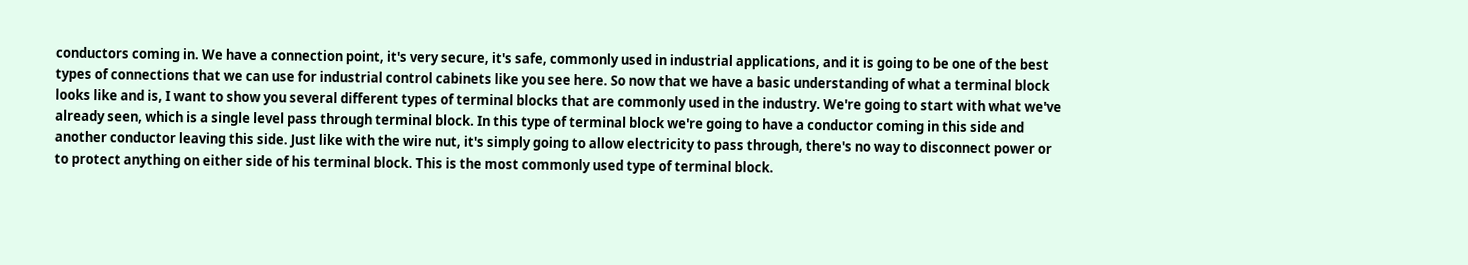conductors coming in. We have a connection point, it's very secure, it's safe, commonly used in industrial applications, and it is going to be one of the best types of connections that we can use for industrial control cabinets like you see here. So now that we have a basic understanding of what a terminal block looks like and is, I want to show you several different types of terminal blocks that are commonly used in the industry. We're going to start with what we've already seen, which is a single level pass through terminal block. In this type of terminal block we're going to have a conductor coming in this side and another conductor leaving this side. Just like with the wire nut, it's simply going to allow electricity to pass through, there's no way to disconnect power or to protect anything on either side of his terminal block. This is the most commonly used type of terminal block.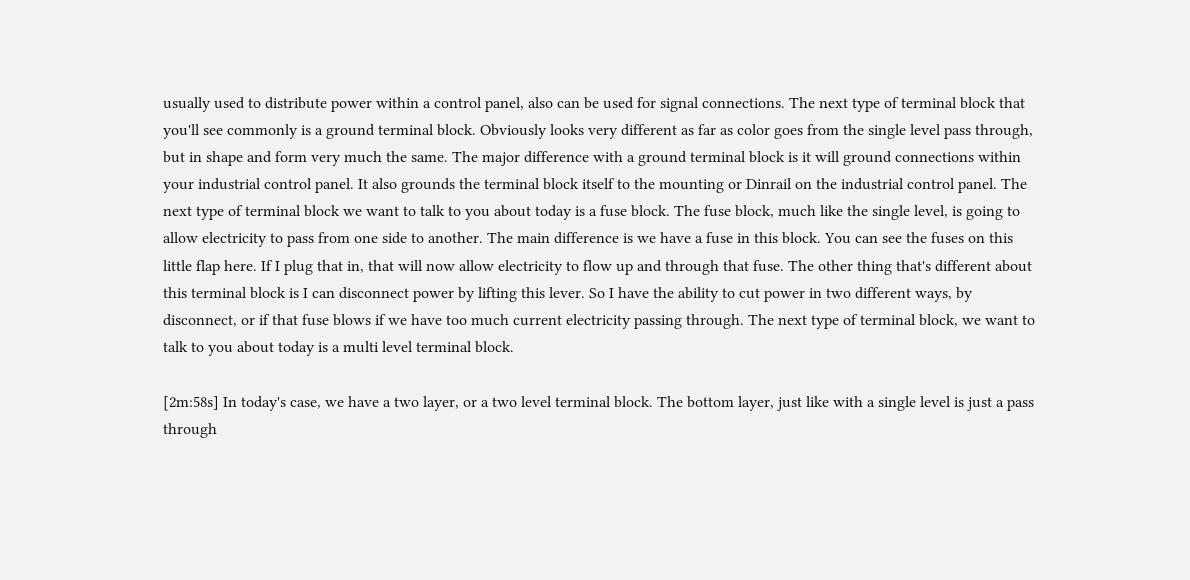usually used to distribute power within a control panel, also can be used for signal connections. The next type of terminal block that you'll see commonly is a ground terminal block. Obviously looks very different as far as color goes from the single level pass through, but in shape and form very much the same. The major difference with a ground terminal block is it will ground connections within your industrial control panel. It also grounds the terminal block itself to the mounting or Dinrail on the industrial control panel. The next type of terminal block we want to talk to you about today is a fuse block. The fuse block, much like the single level, is going to allow electricity to pass from one side to another. The main difference is we have a fuse in this block. You can see the fuses on this little flap here. If I plug that in, that will now allow electricity to flow up and through that fuse. The other thing that's different about this terminal block is I can disconnect power by lifting this lever. So I have the ability to cut power in two different ways, by disconnect, or if that fuse blows if we have too much current electricity passing through. The next type of terminal block, we want to talk to you about today is a multi level terminal block.

[2m:58s] In today's case, we have a two layer, or a two level terminal block. The bottom layer, just like with a single level is just a pass through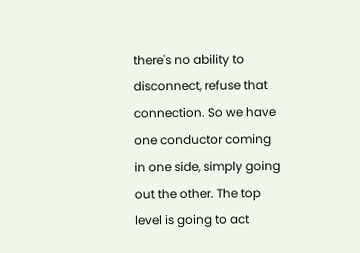there's no ability to disconnect, refuse that connection. So we have one conductor coming in one side, simply going out the other. The top level is going to act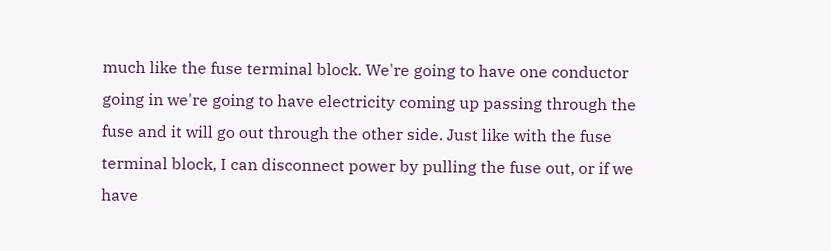much like the fuse terminal block. We're going to have one conductor going in we're going to have electricity coming up passing through the fuse and it will go out through the other side. Just like with the fuse terminal block, I can disconnect power by pulling the fuse out, or if we have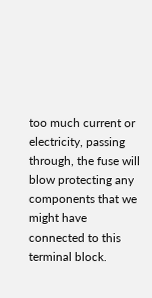too much current or electricity, passing through, the fuse will blow protecting any components that we might have connected to this terminal block.